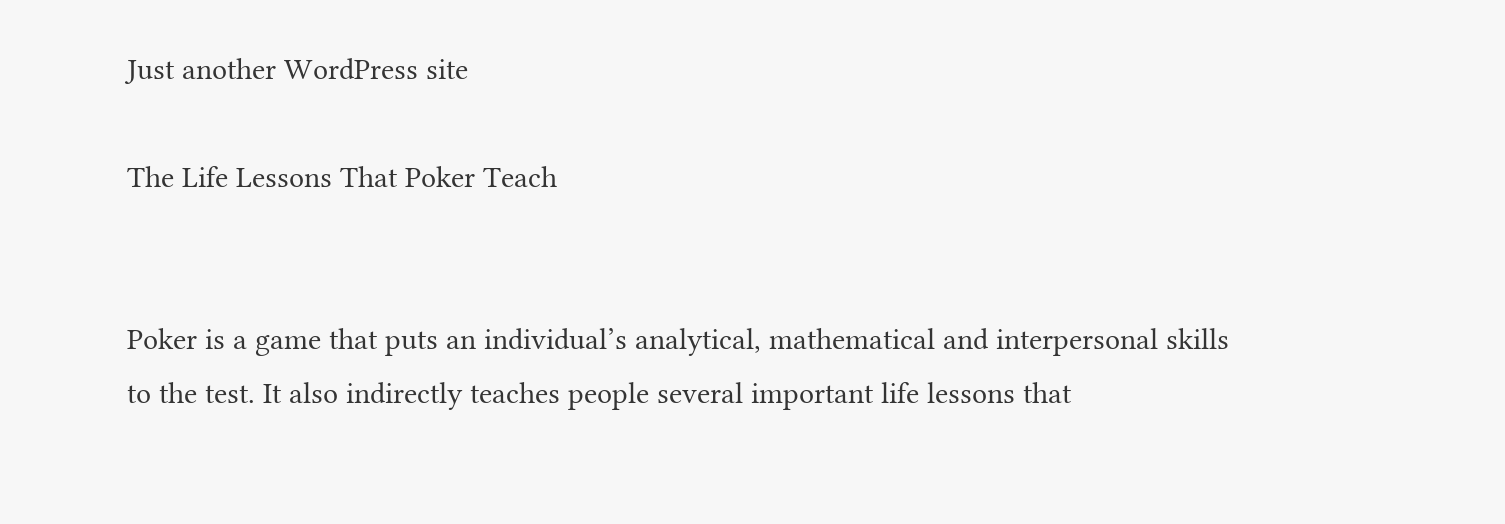Just another WordPress site

The Life Lessons That Poker Teach


Poker is a game that puts an individual’s analytical, mathematical and interpersonal skills to the test. It also indirectly teaches people several important life lessons that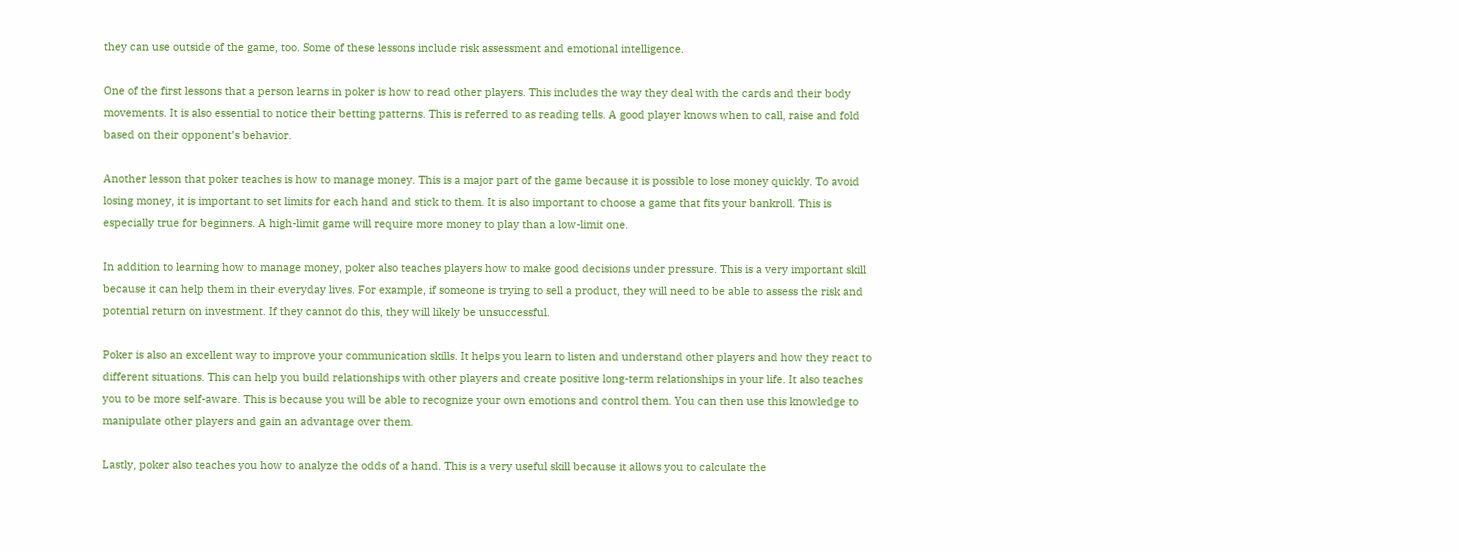they can use outside of the game, too. Some of these lessons include risk assessment and emotional intelligence.

One of the first lessons that a person learns in poker is how to read other players. This includes the way they deal with the cards and their body movements. It is also essential to notice their betting patterns. This is referred to as reading tells. A good player knows when to call, raise and fold based on their opponent’s behavior.

Another lesson that poker teaches is how to manage money. This is a major part of the game because it is possible to lose money quickly. To avoid losing money, it is important to set limits for each hand and stick to them. It is also important to choose a game that fits your bankroll. This is especially true for beginners. A high-limit game will require more money to play than a low-limit one.

In addition to learning how to manage money, poker also teaches players how to make good decisions under pressure. This is a very important skill because it can help them in their everyday lives. For example, if someone is trying to sell a product, they will need to be able to assess the risk and potential return on investment. If they cannot do this, they will likely be unsuccessful.

Poker is also an excellent way to improve your communication skills. It helps you learn to listen and understand other players and how they react to different situations. This can help you build relationships with other players and create positive long-term relationships in your life. It also teaches you to be more self-aware. This is because you will be able to recognize your own emotions and control them. You can then use this knowledge to manipulate other players and gain an advantage over them.

Lastly, poker also teaches you how to analyze the odds of a hand. This is a very useful skill because it allows you to calculate the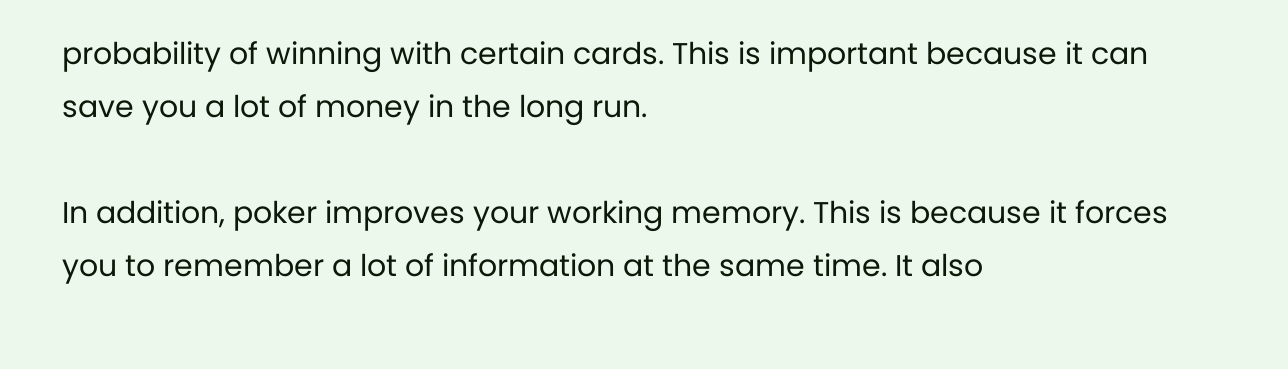probability of winning with certain cards. This is important because it can save you a lot of money in the long run.

In addition, poker improves your working memory. This is because it forces you to remember a lot of information at the same time. It also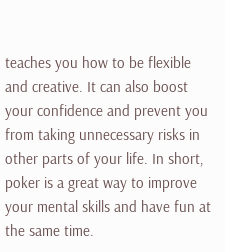teaches you how to be flexible and creative. It can also boost your confidence and prevent you from taking unnecessary risks in other parts of your life. In short, poker is a great way to improve your mental skills and have fun at the same time.